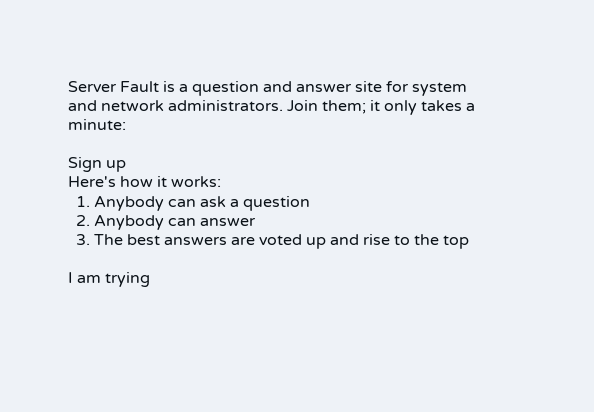Server Fault is a question and answer site for system and network administrators. Join them; it only takes a minute:

Sign up
Here's how it works:
  1. Anybody can ask a question
  2. Anybody can answer
  3. The best answers are voted up and rise to the top

I am trying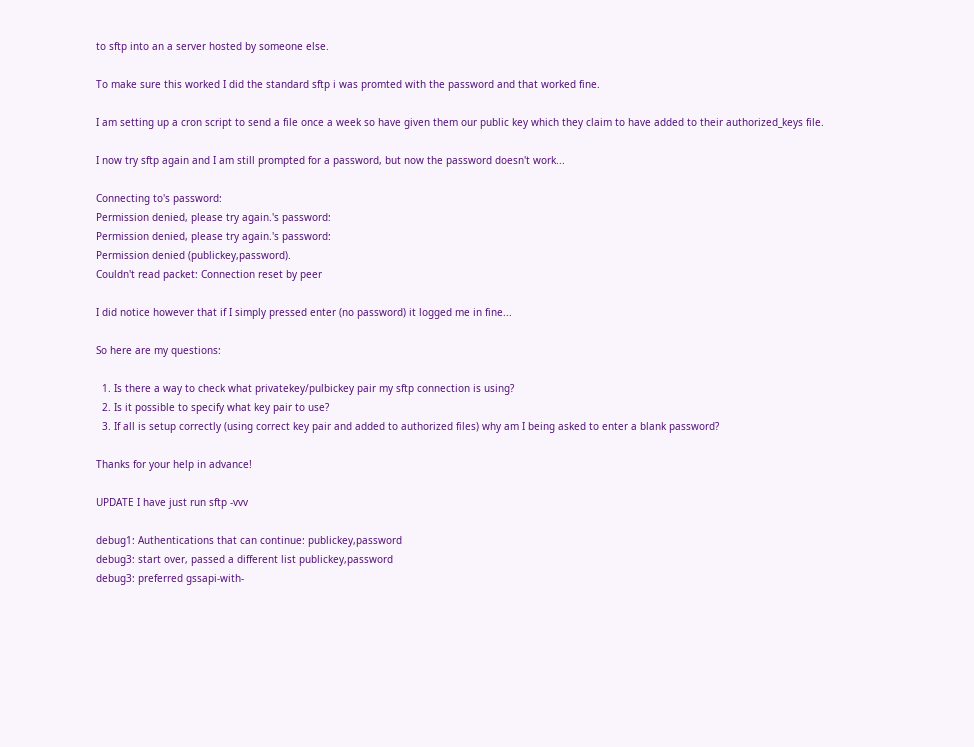to sftp into an a server hosted by someone else.

To make sure this worked I did the standard sftp i was promted with the password and that worked fine.

I am setting up a cron script to send a file once a week so have given them our public key which they claim to have added to their authorized_keys file.

I now try sftp again and I am still prompted for a password, but now the password doesn't work...

Connecting to's password:
Permission denied, please try again.'s password:
Permission denied, please try again.'s password:
Permission denied (publickey,password).
Couldn't read packet: Connection reset by peer

I did notice however that if I simply pressed enter (no password) it logged me in fine...

So here are my questions:

  1. Is there a way to check what privatekey/pulbickey pair my sftp connection is using?
  2. Is it possible to specify what key pair to use?
  3. If all is setup correctly (using correct key pair and added to authorized files) why am I being asked to enter a blank password?

Thanks for your help in advance!

UPDATE I have just run sftp -vvv

debug1: Authentications that can continue: publickey,password
debug3: start over, passed a different list publickey,password
debug3: preferred gssapi-with-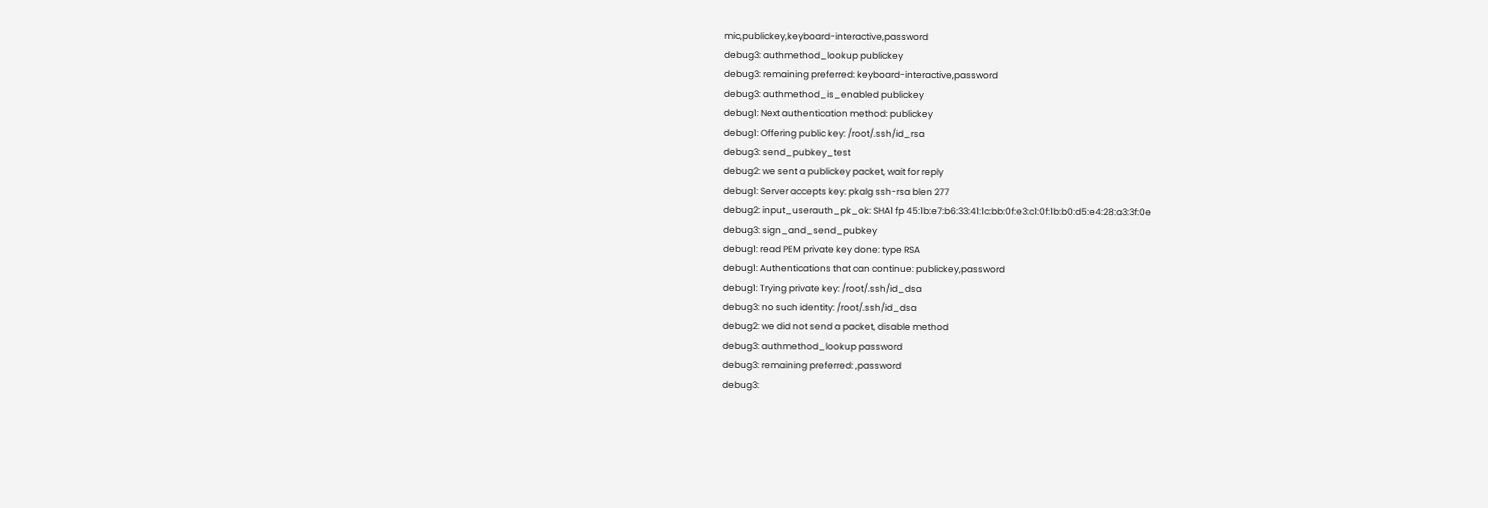mic,publickey,keyboard-interactive,password
debug3: authmethod_lookup publickey
debug3: remaining preferred: keyboard-interactive,password
debug3: authmethod_is_enabled publickey
debug1: Next authentication method: publickey
debug1: Offering public key: /root/.ssh/id_rsa
debug3: send_pubkey_test
debug2: we sent a publickey packet, wait for reply
debug1: Server accepts key: pkalg ssh-rsa blen 277
debug2: input_userauth_pk_ok: SHA1 fp 45:1b:e7:b6:33:41:1c:bb:0f:e3:c1:0f:1b:b0:d5:e4:28:a3:3f:0e
debug3: sign_and_send_pubkey
debug1: read PEM private key done: type RSA
debug1: Authentications that can continue: publickey,password
debug1: Trying private key: /root/.ssh/id_dsa
debug3: no such identity: /root/.ssh/id_dsa
debug2: we did not send a packet, disable method
debug3: authmethod_lookup password
debug3: remaining preferred: ,password
debug3: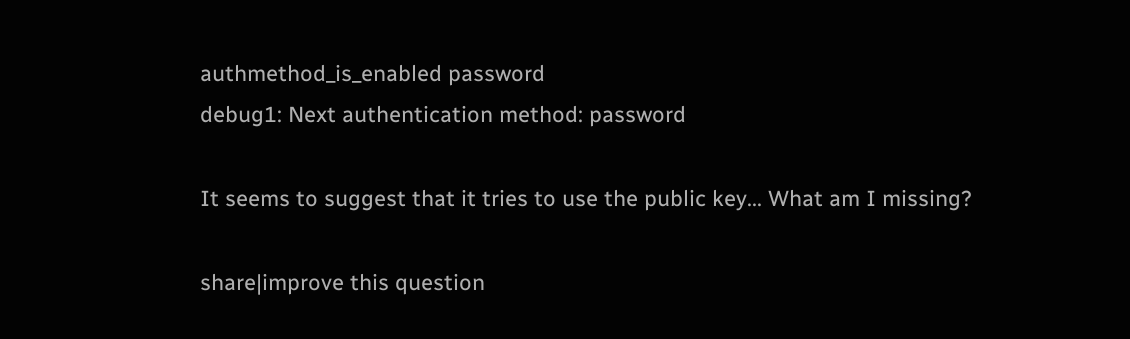authmethod_is_enabled password
debug1: Next authentication method: password

It seems to suggest that it tries to use the public key... What am I missing?

share|improve this question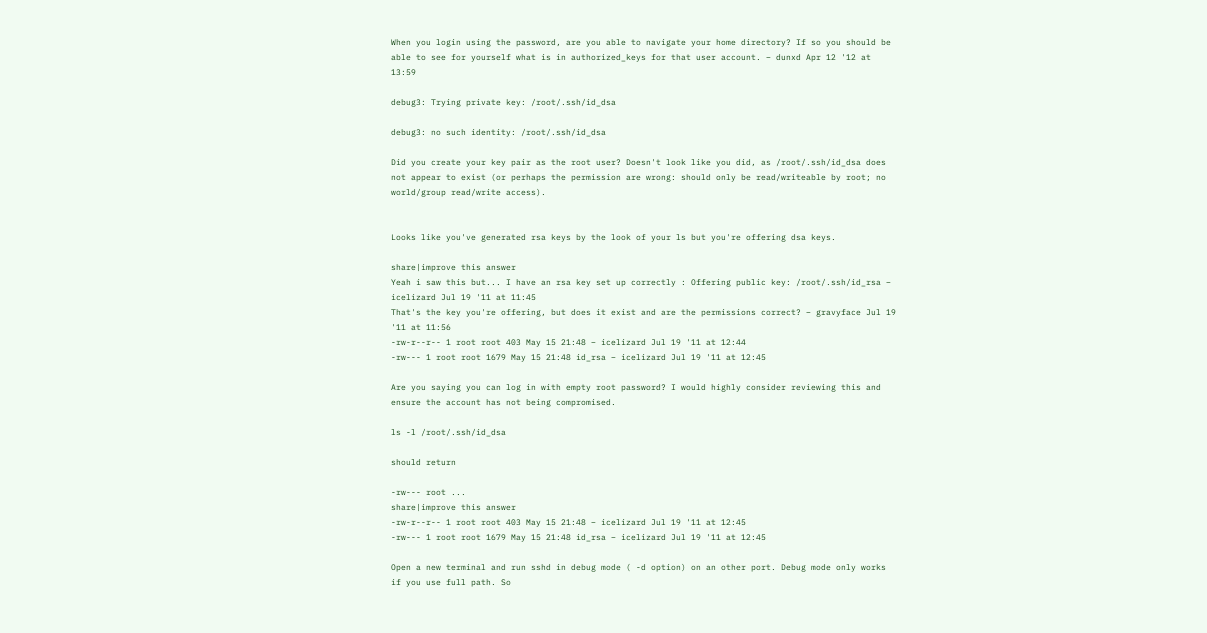When you login using the password, are you able to navigate your home directory? If so you should be able to see for yourself what is in authorized_keys for that user account. – dunxd Apr 12 '12 at 13:59

debug3: Trying private key: /root/.ssh/id_dsa

debug3: no such identity: /root/.ssh/id_dsa

Did you create your key pair as the root user? Doesn't look like you did, as /root/.ssh/id_dsa does not appear to exist (or perhaps the permission are wrong: should only be read/writeable by root; no world/group read/write access).


Looks like you've generated rsa keys by the look of your ls but you're offering dsa keys.

share|improve this answer
Yeah i saw this but... I have an rsa key set up correctly : Offering public key: /root/.ssh/id_rsa – icelizard Jul 19 '11 at 11:45
That's the key you're offering, but does it exist and are the permissions correct? – gravyface Jul 19 '11 at 11:56
-rw-r--r-- 1 root root 403 May 15 21:48 – icelizard Jul 19 '11 at 12:44
-rw--- 1 root root 1679 May 15 21:48 id_rsa – icelizard Jul 19 '11 at 12:45

Are you saying you can log in with empty root password? I would highly consider reviewing this and ensure the account has not being compromised.

ls -l /root/.ssh/id_dsa

should return

-rw--- root ...
share|improve this answer
-rw-r--r-- 1 root root 403 May 15 21:48 – icelizard Jul 19 '11 at 12:45
-rw--- 1 root root 1679 May 15 21:48 id_rsa – icelizard Jul 19 '11 at 12:45

Open a new terminal and run sshd in debug mode ( -d option) on an other port. Debug mode only works if you use full path. So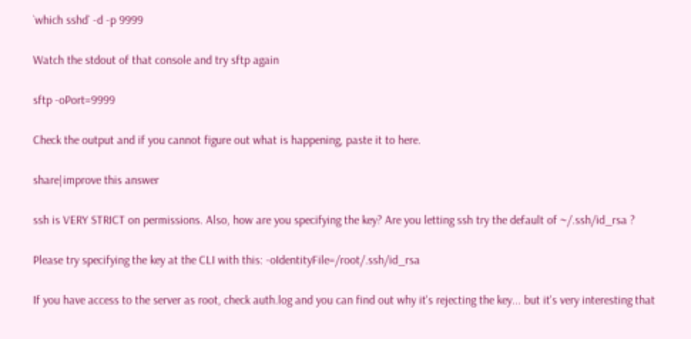`which sshd` -d -p 9999

Watch the stdout of that console and try sftp again

sftp -oPort=9999

Check the output and if you cannot figure out what is happening, paste it to here.

share|improve this answer

ssh is VERY STRICT on permissions. Also, how are you specifying the key? Are you letting ssh try the default of ~/.ssh/id_rsa ?

Please try specifying the key at the CLI with this: -oIdentityFile=/root/.ssh/id_rsa

If you have access to the server as root, check auth.log and you can find out why it's rejecting the key... but it's very interesting that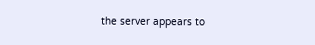the server appears to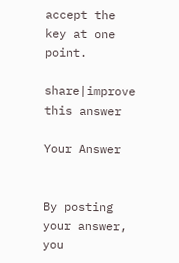accept the key at one point.

share|improve this answer

Your Answer


By posting your answer, you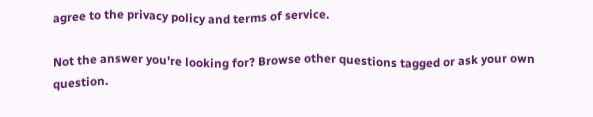agree to the privacy policy and terms of service.

Not the answer you're looking for? Browse other questions tagged or ask your own question.